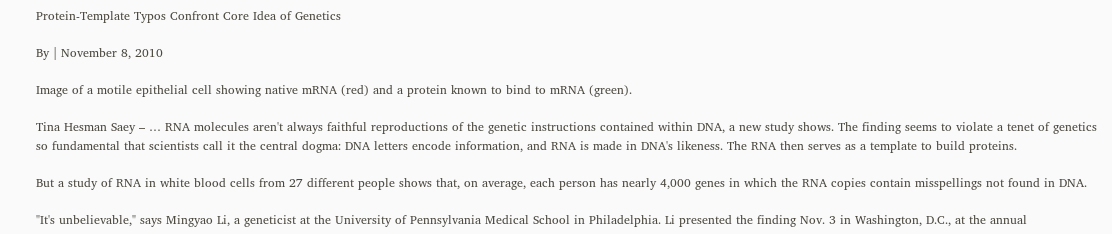Protein-Template Typos Confront Core Idea of Genetics

By | November 8, 2010

Image of a motile epithelial cell showing native mRNA (red) and a protein known to bind to mRNA (green).

Tina Hesman Saey – … RNA molecules aren't always faithful reproductions of the genetic instructions contained within DNA, a new study shows. The finding seems to violate a tenet of genetics so fundamental that scientists call it the central dogma: DNA letters encode information, and RNA is made in DNA's likeness. The RNA then serves as a template to build proteins.

But a study of RNA in white blood cells from 27 different people shows that, on average, each person has nearly 4,000 genes in which the RNA copies contain misspellings not found in DNA.

"It's unbelievable," says Mingyao Li, a geneticist at the University of Pennsylvania Medical School in Philadelphia. Li presented the finding Nov. 3 in Washington, D.C., at the annual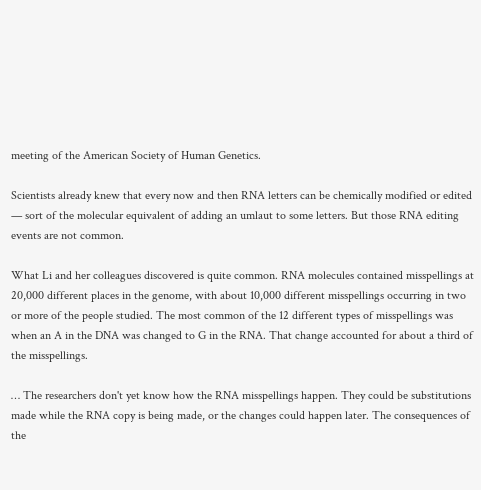meeting of the American Society of Human Genetics.

Scientists already knew that every now and then RNA letters can be chemically modified or edited — sort of the molecular equivalent of adding an umlaut to some letters. But those RNA editing events are not common.

What Li and her colleagues discovered is quite common. RNA molecules contained misspellings at 20,000 different places in the genome, with about 10,000 different misspellings occurring in two or more of the people studied. The most common of the 12 different types of misspellings was when an A in the DNA was changed to G in the RNA. That change accounted for about a third of the misspellings.

… The researchers don't yet know how the RNA misspellings happen. They could be substitutions made while the RNA copy is being made, or the changes could happen later. The consequences of the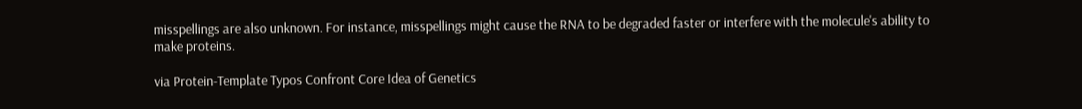misspellings are also unknown. For instance, misspellings might cause the RNA to be degraded faster or interfere with the molecule's ability to make proteins.

via Protein-Template Typos Confront Core Idea of Genetics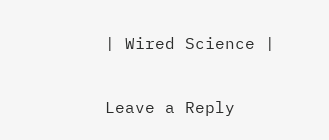| Wired Science |

Leave a Reply